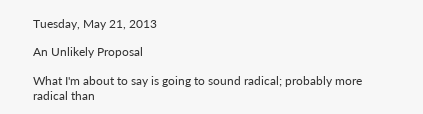Tuesday, May 21, 2013

An Unlikely Proposal

What I'm about to say is going to sound radical; probably more radical than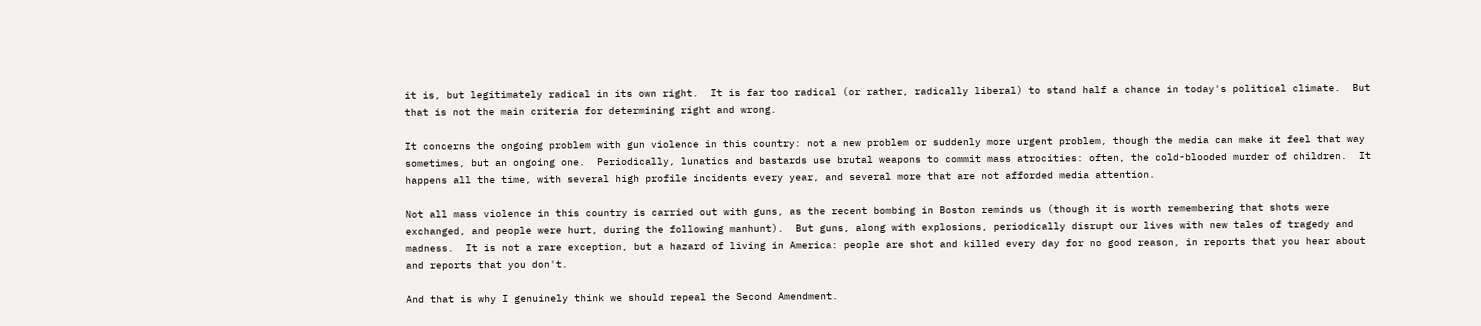it is, but legitimately radical in its own right.  It is far too radical (or rather, radically liberal) to stand half a chance in today's political climate.  But that is not the main criteria for determining right and wrong.

It concerns the ongoing problem with gun violence in this country: not a new problem or suddenly more urgent problem, though the media can make it feel that way sometimes, but an ongoing one.  Periodically, lunatics and bastards use brutal weapons to commit mass atrocities: often, the cold-blooded murder of children.  It happens all the time, with several high profile incidents every year, and several more that are not afforded media attention.

Not all mass violence in this country is carried out with guns, as the recent bombing in Boston reminds us (though it is worth remembering that shots were exchanged, and people were hurt, during the following manhunt).  But guns, along with explosions, periodically disrupt our lives with new tales of tragedy and madness.  It is not a rare exception, but a hazard of living in America: people are shot and killed every day for no good reason, in reports that you hear about and reports that you don't.

And that is why I genuinely think we should repeal the Second Amendment.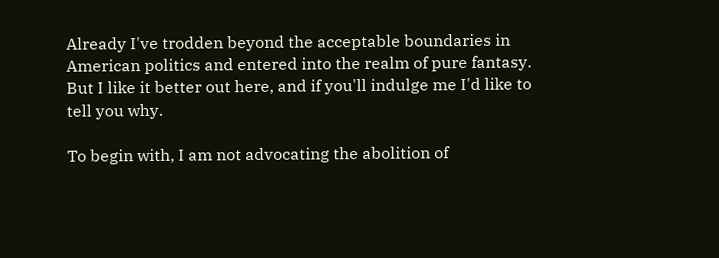Already I've trodden beyond the acceptable boundaries in American politics and entered into the realm of pure fantasy.  But I like it better out here, and if you'll indulge me I'd like to tell you why.

To begin with, I am not advocating the abolition of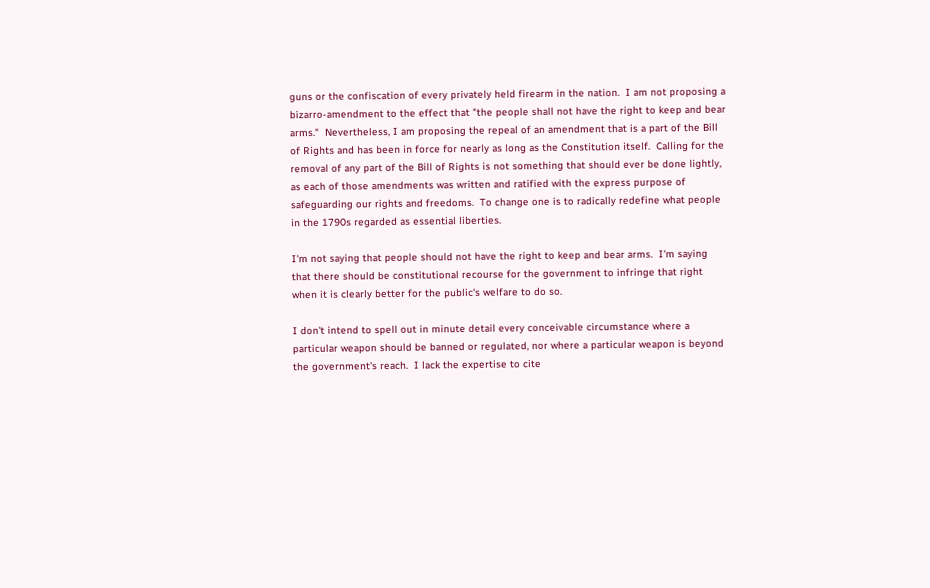guns or the confiscation of every privately held firearm in the nation.  I am not proposing a bizarro-amendment to the effect that "the people shall not have the right to keep and bear arms."  Nevertheless, I am proposing the repeal of an amendment that is a part of the Bill of Rights and has been in force for nearly as long as the Constitution itself.  Calling for the removal of any part of the Bill of Rights is not something that should ever be done lightly, as each of those amendments was written and ratified with the express purpose of safeguarding our rights and freedoms.  To change one is to radically redefine what people in the 1790s regarded as essential liberties.

I'm not saying that people should not have the right to keep and bear arms.  I'm saying that there should be constitutional recourse for the government to infringe that right when it is clearly better for the public's welfare to do so.

I don't intend to spell out in minute detail every conceivable circumstance where a particular weapon should be banned or regulated, nor where a particular weapon is beyond the government's reach.  I lack the expertise to cite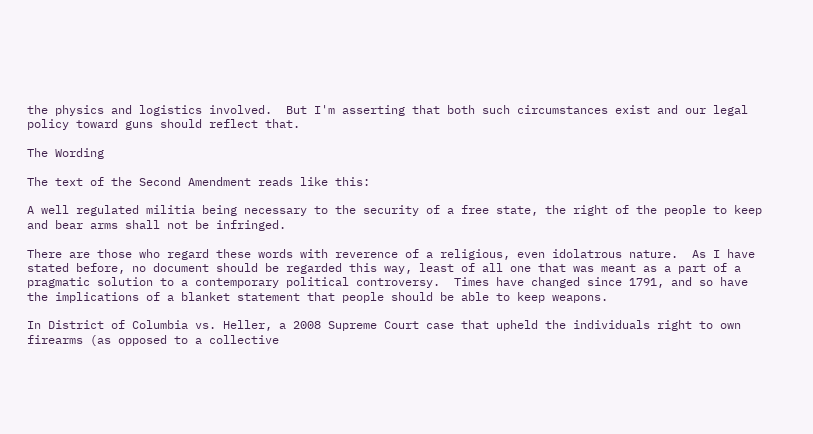the physics and logistics involved.  But I'm asserting that both such circumstances exist and our legal policy toward guns should reflect that.

The Wording

The text of the Second Amendment reads like this:

A well regulated militia being necessary to the security of a free state, the right of the people to keep and bear arms shall not be infringed.

There are those who regard these words with reverence of a religious, even idolatrous nature.  As I have stated before, no document should be regarded this way, least of all one that was meant as a part of a pragmatic solution to a contemporary political controversy.  Times have changed since 1791, and so have the implications of a blanket statement that people should be able to keep weapons.

In District of Columbia vs. Heller, a 2008 Supreme Court case that upheld the individuals right to own firearms (as opposed to a collective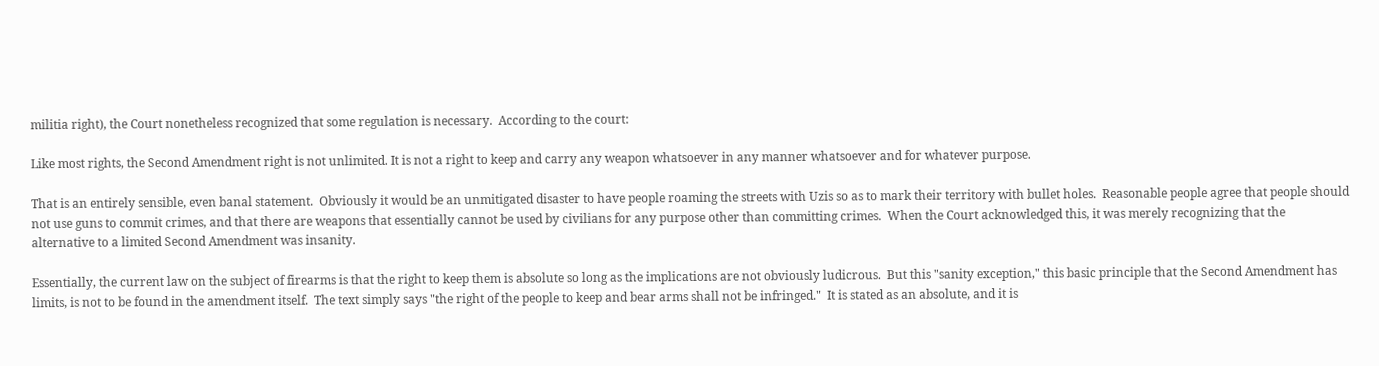militia right), the Court nonetheless recognized that some regulation is necessary.  According to the court:

Like most rights, the Second Amendment right is not unlimited. It is not a right to keep and carry any weapon whatsoever in any manner whatsoever and for whatever purpose.

That is an entirely sensible, even banal statement.  Obviously it would be an unmitigated disaster to have people roaming the streets with Uzis so as to mark their territory with bullet holes.  Reasonable people agree that people should not use guns to commit crimes, and that there are weapons that essentially cannot be used by civilians for any purpose other than committing crimes.  When the Court acknowledged this, it was merely recognizing that the alternative to a limited Second Amendment was insanity.

Essentially, the current law on the subject of firearms is that the right to keep them is absolute so long as the implications are not obviously ludicrous.  But this "sanity exception," this basic principle that the Second Amendment has limits, is not to be found in the amendment itself.  The text simply says "the right of the people to keep and bear arms shall not be infringed."  It is stated as an absolute, and it is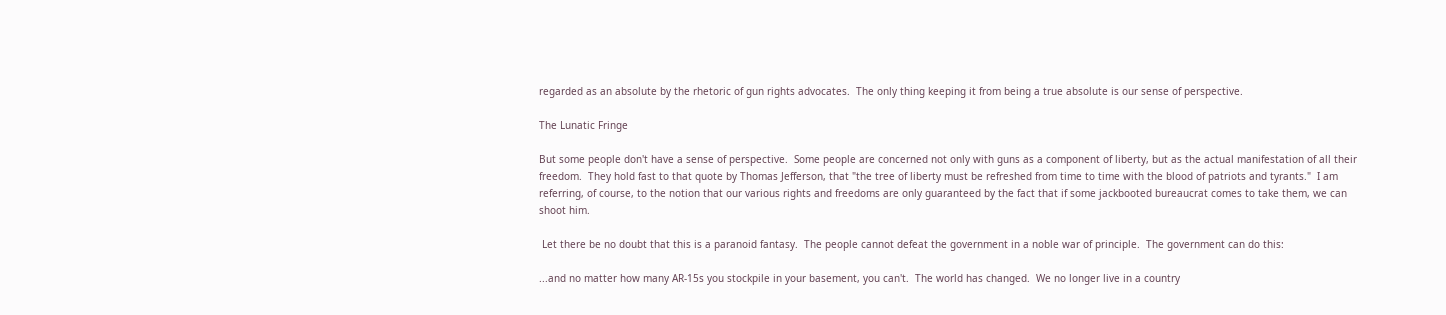regarded as an absolute by the rhetoric of gun rights advocates.  The only thing keeping it from being a true absolute is our sense of perspective.

The Lunatic Fringe

But some people don't have a sense of perspective.  Some people are concerned not only with guns as a component of liberty, but as the actual manifestation of all their freedom.  They hold fast to that quote by Thomas Jefferson, that "the tree of liberty must be refreshed from time to time with the blood of patriots and tyrants."  I am referring, of course, to the notion that our various rights and freedoms are only guaranteed by the fact that if some jackbooted bureaucrat comes to take them, we can shoot him.

 Let there be no doubt that this is a paranoid fantasy.  The people cannot defeat the government in a noble war of principle.  The government can do this:

...and no matter how many AR-15s you stockpile in your basement, you can't.  The world has changed.  We no longer live in a country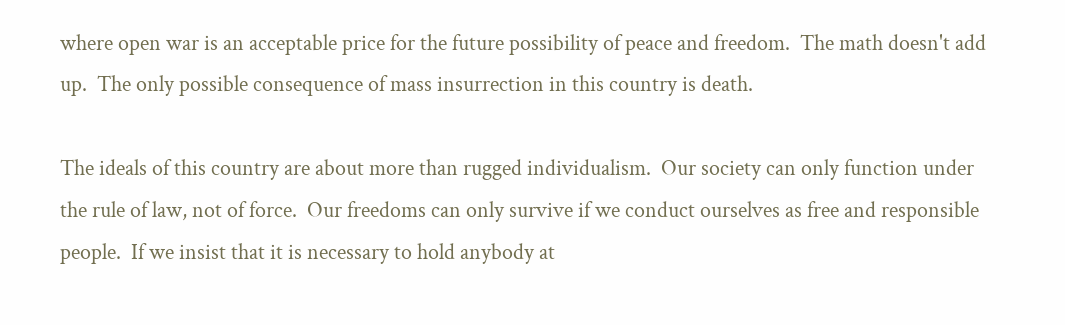where open war is an acceptable price for the future possibility of peace and freedom.  The math doesn't add up.  The only possible consequence of mass insurrection in this country is death.

The ideals of this country are about more than rugged individualism.  Our society can only function under the rule of law, not of force.  Our freedoms can only survive if we conduct ourselves as free and responsible people.  If we insist that it is necessary to hold anybody at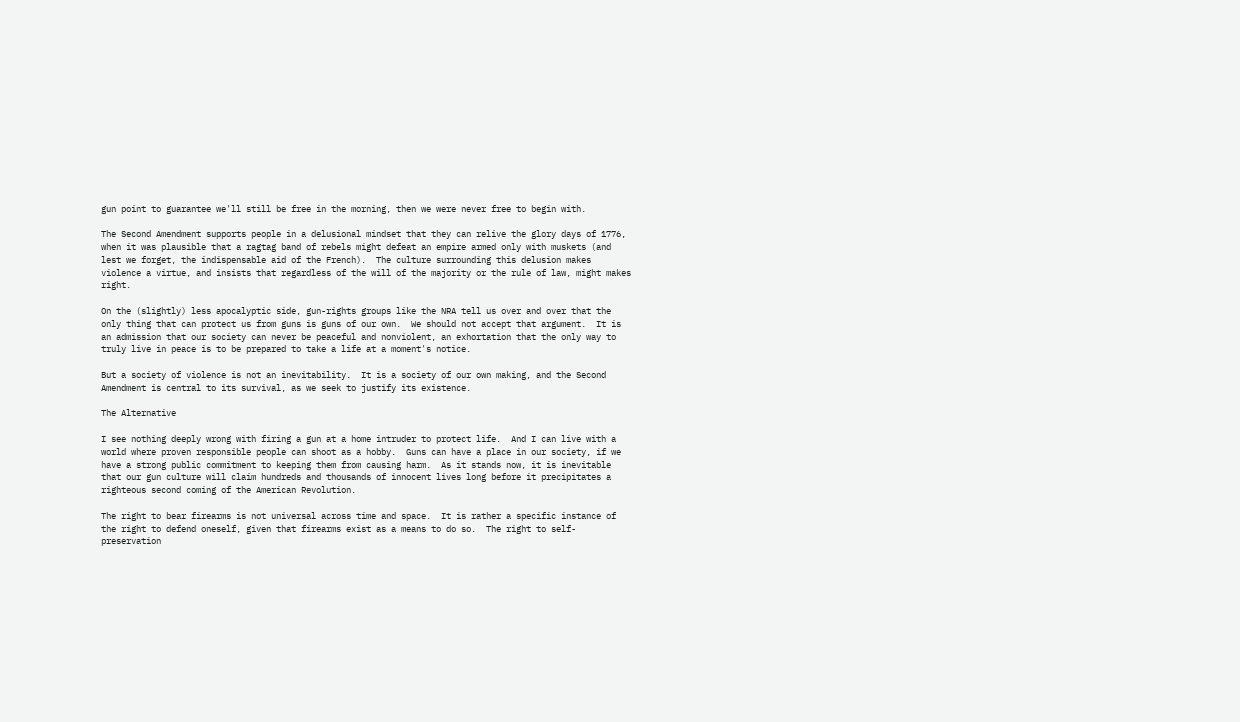gun point to guarantee we'll still be free in the morning, then we were never free to begin with.

The Second Amendment supports people in a delusional mindset that they can relive the glory days of 1776, when it was plausible that a ragtag band of rebels might defeat an empire armed only with muskets (and lest we forget, the indispensable aid of the French).  The culture surrounding this delusion makes violence a virtue, and insists that regardless of the will of the majority or the rule of law, might makes right.

On the (slightly) less apocalyptic side, gun-rights groups like the NRA tell us over and over that the only thing that can protect us from guns is guns of our own.  We should not accept that argument.  It is an admission that our society can never be peaceful and nonviolent, an exhortation that the only way to truly live in peace is to be prepared to take a life at a moment's notice.

But a society of violence is not an inevitability.  It is a society of our own making, and the Second Amendment is central to its survival, as we seek to justify its existence.

The Alternative

I see nothing deeply wrong with firing a gun at a home intruder to protect life.  And I can live with a world where proven responsible people can shoot as a hobby.  Guns can have a place in our society, if we have a strong public commitment to keeping them from causing harm.  As it stands now, it is inevitable that our gun culture will claim hundreds and thousands of innocent lives long before it precipitates a righteous second coming of the American Revolution.

The right to bear firearms is not universal across time and space.  It is rather a specific instance of the right to defend oneself, given that firearms exist as a means to do so.  The right to self-preservation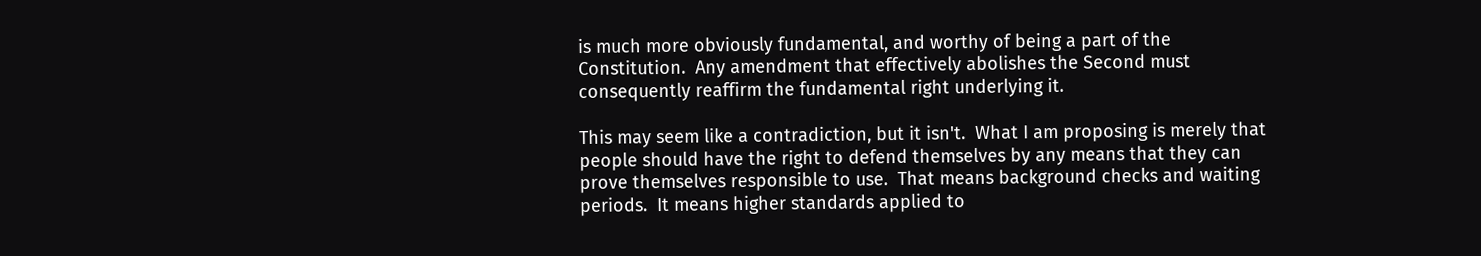is much more obviously fundamental, and worthy of being a part of the Constitution.  Any amendment that effectively abolishes the Second must consequently reaffirm the fundamental right underlying it.

This may seem like a contradiction, but it isn't.  What I am proposing is merely that people should have the right to defend themselves by any means that they can prove themselves responsible to use.  That means background checks and waiting periods.  It means higher standards applied to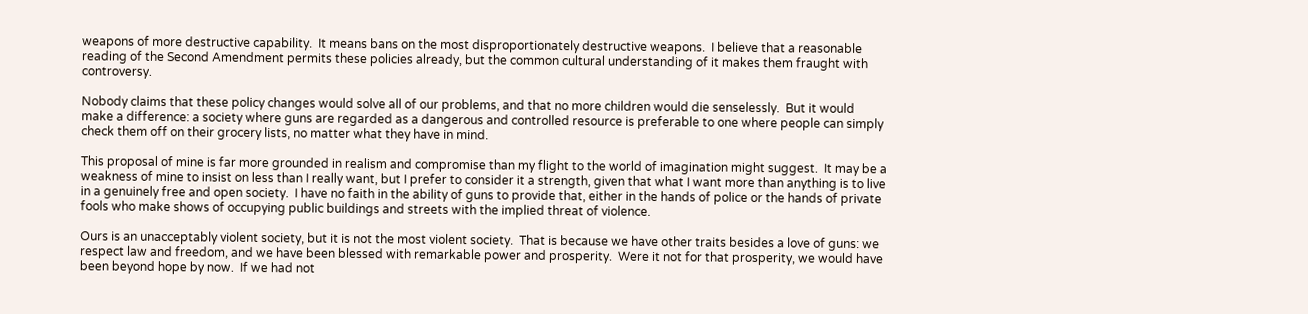weapons of more destructive capability.  It means bans on the most disproportionately destructive weapons.  I believe that a reasonable reading of the Second Amendment permits these policies already, but the common cultural understanding of it makes them fraught with controversy.

Nobody claims that these policy changes would solve all of our problems, and that no more children would die senselessly.  But it would make a difference: a society where guns are regarded as a dangerous and controlled resource is preferable to one where people can simply check them off on their grocery lists, no matter what they have in mind.

This proposal of mine is far more grounded in realism and compromise than my flight to the world of imagination might suggest.  It may be a weakness of mine to insist on less than I really want, but I prefer to consider it a strength, given that what I want more than anything is to live in a genuinely free and open society.  I have no faith in the ability of guns to provide that, either in the hands of police or the hands of private fools who make shows of occupying public buildings and streets with the implied threat of violence.

Ours is an unacceptably violent society, but it is not the most violent society.  That is because we have other traits besides a love of guns: we respect law and freedom, and we have been blessed with remarkable power and prosperity.  Were it not for that prosperity, we would have been beyond hope by now.  If we had not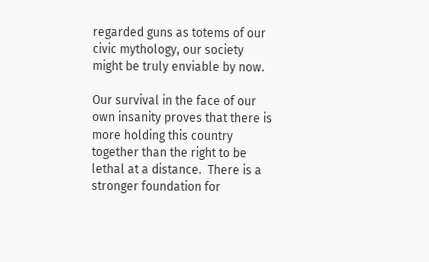regarded guns as totems of our civic mythology, our society might be truly enviable by now.

Our survival in the face of our own insanity proves that there is more holding this country together than the right to be lethal at a distance.  There is a stronger foundation for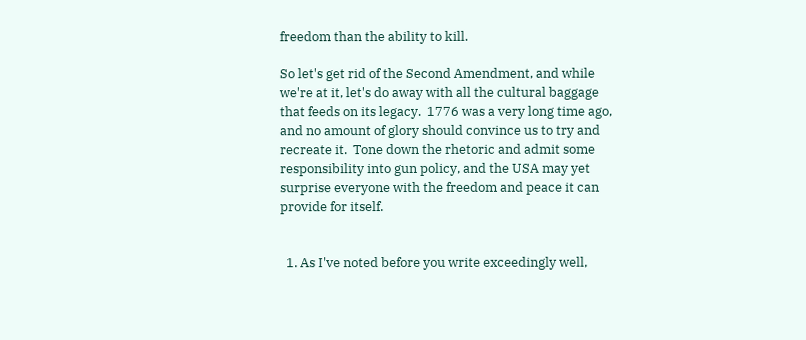freedom than the ability to kill.

So let's get rid of the Second Amendment, and while we're at it, let's do away with all the cultural baggage that feeds on its legacy.  1776 was a very long time ago, and no amount of glory should convince us to try and recreate it.  Tone down the rhetoric and admit some responsibility into gun policy, and the USA may yet surprise everyone with the freedom and peace it can provide for itself.


  1. As I've noted before you write exceedingly well,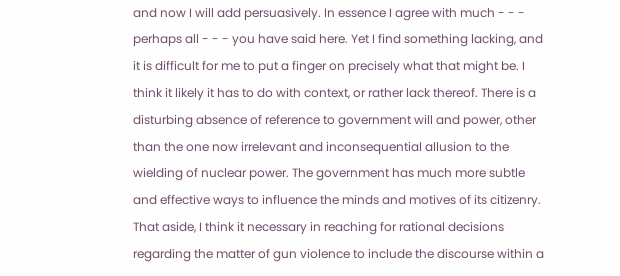and now I will add persuasively. In essence I agree with much - - - perhaps all - - - you have said here. Yet I find something lacking, and it is difficult for me to put a finger on precisely what that might be. I think it likely it has to do with context, or rather lack thereof. There is a disturbing absence of reference to government will and power, other than the one now irrelevant and inconsequential allusion to the wielding of nuclear power. The government has much more subtle and effective ways to influence the minds and motives of its citizenry. That aside, I think it necessary in reaching for rational decisions regarding the matter of gun violence to include the discourse within a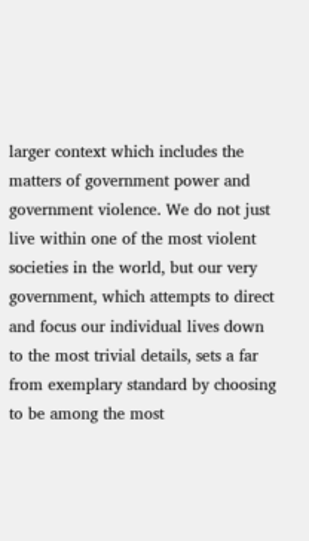larger context which includes the matters of government power and government violence. We do not just live within one of the most violent societies in the world, but our very government, which attempts to direct and focus our individual lives down to the most trivial details, sets a far from exemplary standard by choosing to be among the most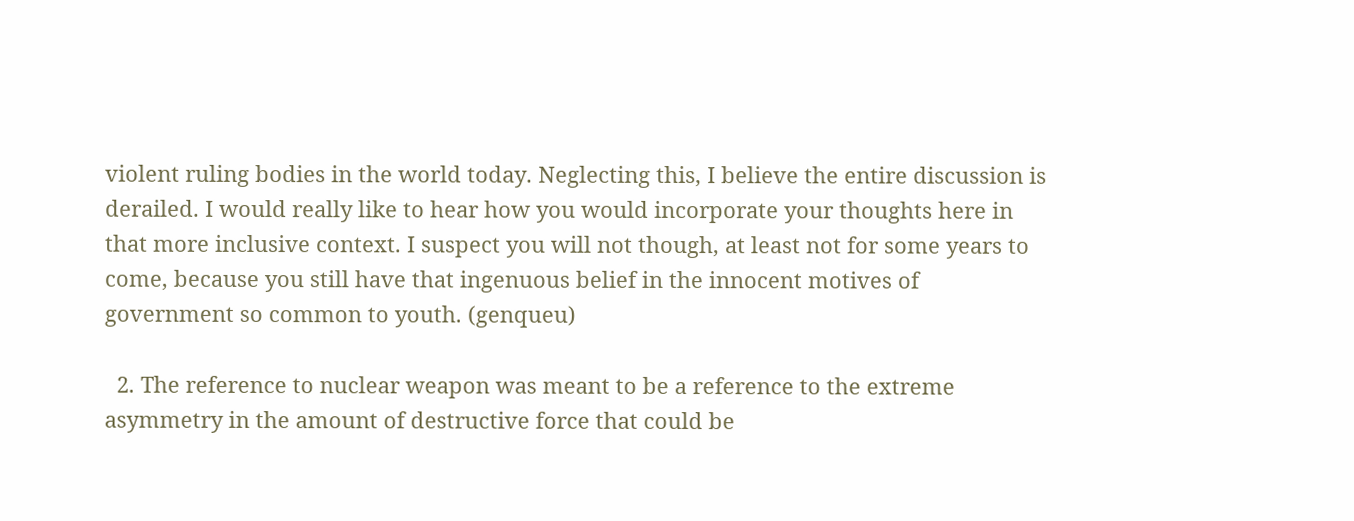violent ruling bodies in the world today. Neglecting this, I believe the entire discussion is derailed. I would really like to hear how you would incorporate your thoughts here in that more inclusive context. I suspect you will not though, at least not for some years to come, because you still have that ingenuous belief in the innocent motives of government so common to youth. (genqueu)

  2. The reference to nuclear weapon was meant to be a reference to the extreme asymmetry in the amount of destructive force that could be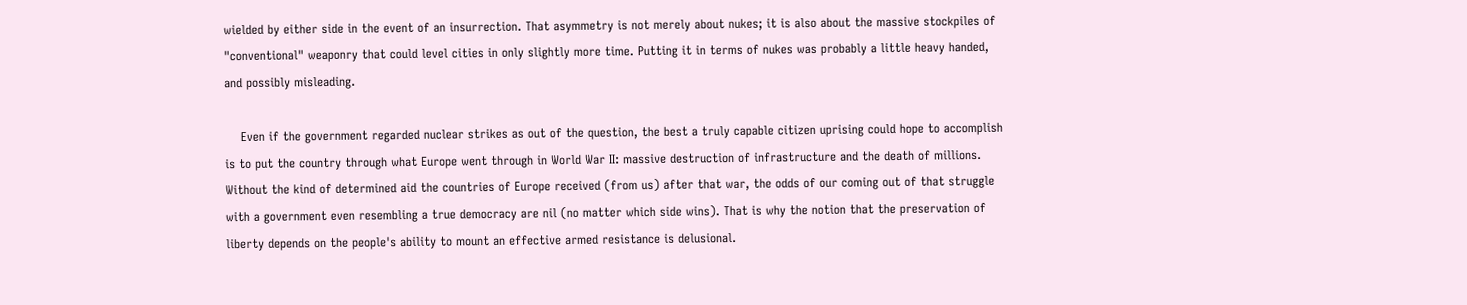wielded by either side in the event of an insurrection. That asymmetry is not merely about nukes; it is also about the massive stockpiles of "conventional" weaponry that could level cities in only slightly more time. Putting it in terms of nukes was probably a little heavy handed, and possibly misleading.

    Even if the government regarded nuclear strikes as out of the question, the best a truly capable citizen uprising could hope to accomplish is to put the country through what Europe went through in World War II: massive destruction of infrastructure and the death of millions. Without the kind of determined aid the countries of Europe received (from us) after that war, the odds of our coming out of that struggle with a government even resembling a true democracy are nil (no matter which side wins). That is why the notion that the preservation of liberty depends on the people's ability to mount an effective armed resistance is delusional.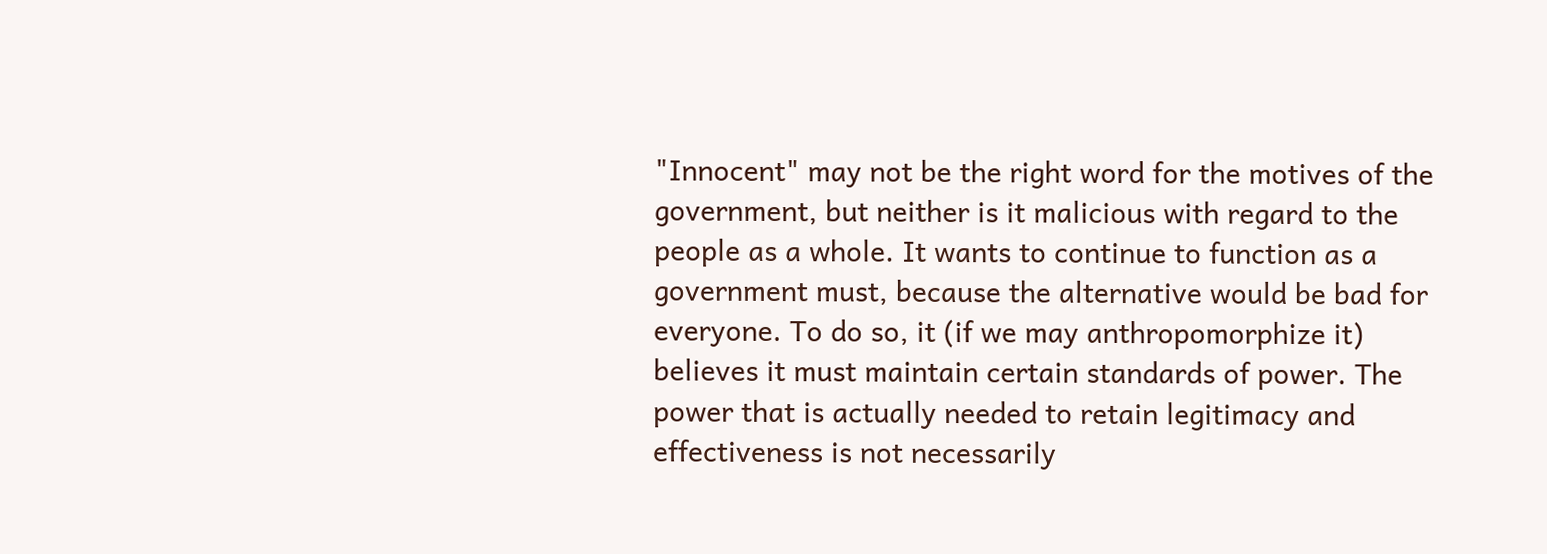"Innocent" may not be the right word for the motives of the government, but neither is it malicious with regard to the people as a whole. It wants to continue to function as a government must, because the alternative would be bad for everyone. To do so, it (if we may anthropomorphize it) believes it must maintain certain standards of power. The power that is actually needed to retain legitimacy and effectiveness is not necessarily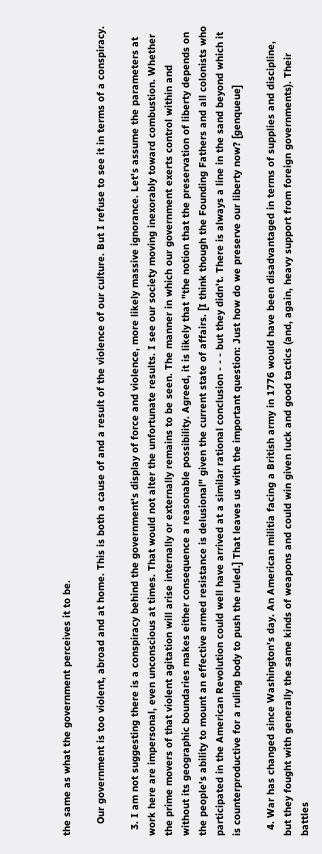the same as what the government perceives it to be.

    Our government is too violent, abroad and at home. This is both a cause of and a result of the violence of our culture. But I refuse to see it in terms of a conspiracy.

  3. I am not suggesting there is a conspiracy behind the government's display of force and violence, more likely massive ignorance. Let's assume the parameters at work here are impersonal, even unconscious at times. That would not alter the unfortunate results. I see our society moving inexorably toward combustion. Whether the prime movers of that violent agitation will arise internally or externally remains to be seen. The manner in which our government exerts control within and without its geographic boundaries makes either consequence a reasonable possibility. Agreed, it is likely that "the notion that the preservation of liberty depends on the people's ability to mount an effective armed resistance is delusional" given the current state of affairs. [I think though the Founding Fathers and all colonists who participated in the American Revolution could well have arrived at a similar rational conclusion - - - but they didn't. There is always a line in the sand beyond which it is counterproductive for a ruling body to push the ruled.] That leaves us with the important question: Just how do we preserve our liberty now? [genqueue]

  4. War has changed since Washington's day. An American militia facing a British army in 1776 would have been disadvantaged in terms of supplies and discipline, but they fought with generally the same kinds of weapons and could win given luck and good tactics (and, again, heavy support from foreign governments). Their battles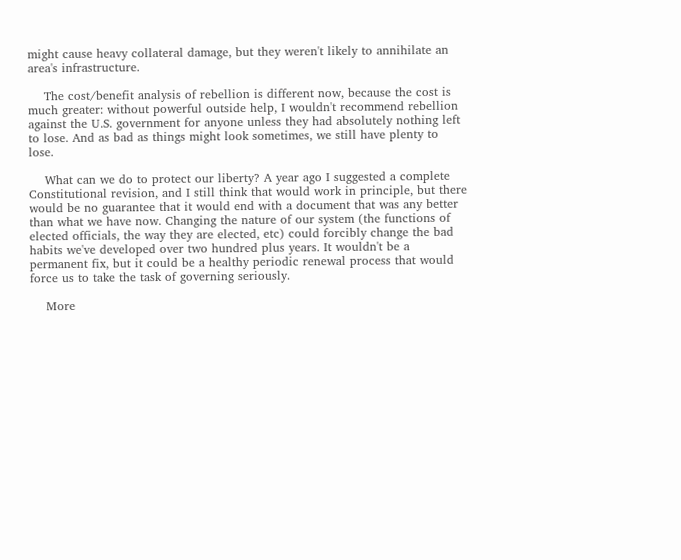might cause heavy collateral damage, but they weren't likely to annihilate an area's infrastructure.

    The cost/benefit analysis of rebellion is different now, because the cost is much greater: without powerful outside help, I wouldn't recommend rebellion against the U.S. government for anyone unless they had absolutely nothing left to lose. And as bad as things might look sometimes, we still have plenty to lose.

    What can we do to protect our liberty? A year ago I suggested a complete Constitutional revision, and I still think that would work in principle, but there would be no guarantee that it would end with a document that was any better than what we have now. Changing the nature of our system (the functions of elected officials, the way they are elected, etc) could forcibly change the bad habits we've developed over two hundred plus years. It wouldn't be a permanent fix, but it could be a healthy periodic renewal process that would force us to take the task of governing seriously.

    More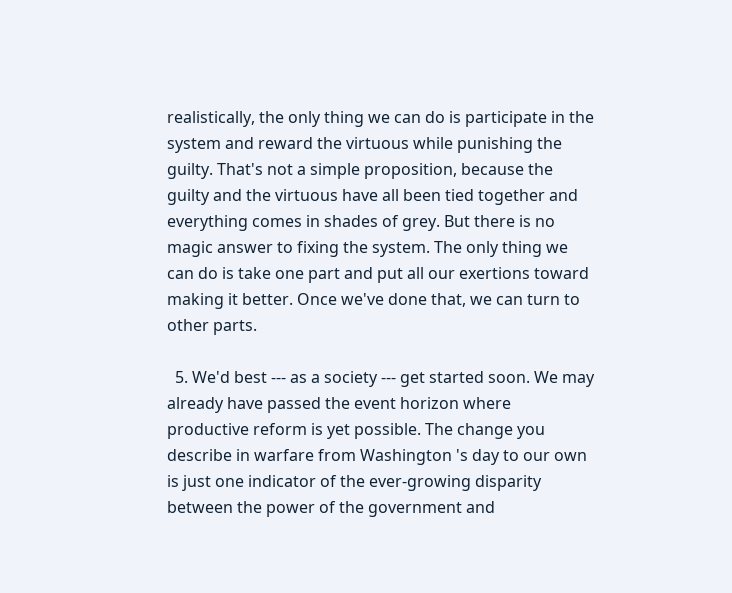realistically, the only thing we can do is participate in the system and reward the virtuous while punishing the guilty. That's not a simple proposition, because the guilty and the virtuous have all been tied together and everything comes in shades of grey. But there is no magic answer to fixing the system. The only thing we can do is take one part and put all our exertions toward making it better. Once we've done that, we can turn to other parts.

  5. We'd best --- as a society --- get started soon. We may already have passed the event horizon where productive reform is yet possible. The change you describe in warfare from Washington 's day to our own is just one indicator of the ever-growing disparity between the power of the government and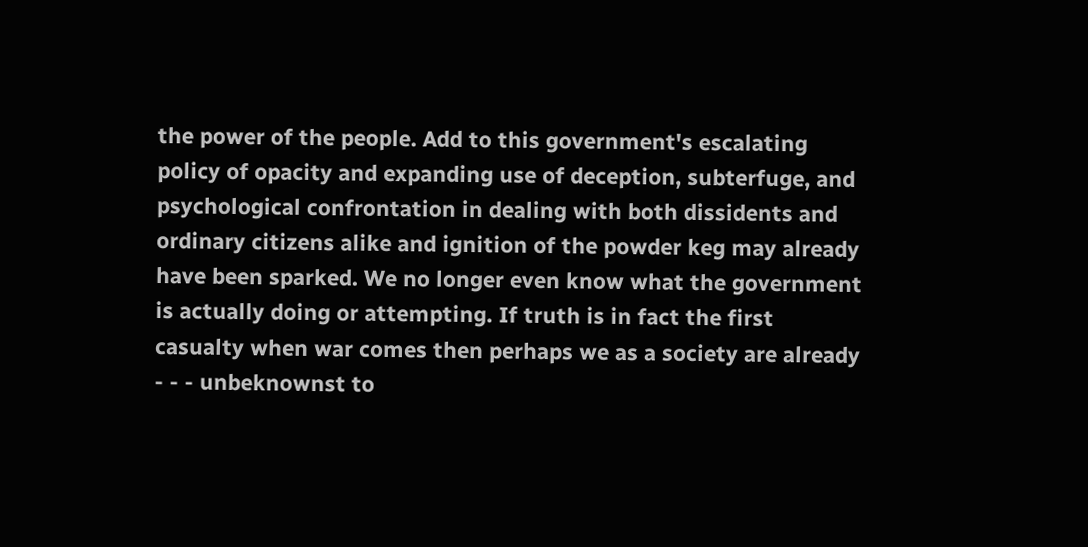the power of the people. Add to this government's escalating policy of opacity and expanding use of deception, subterfuge, and psychological confrontation in dealing with both dissidents and ordinary citizens alike and ignition of the powder keg may already have been sparked. We no longer even know what the government is actually doing or attempting. If truth is in fact the first casualty when war comes then perhaps we as a society are already - - - unbeknownst to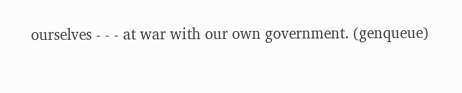ourselves - - - at war with our own government. (genqueue)